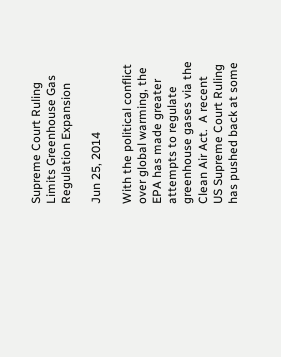Supreme Court Ruling Limits Greenhouse Gas Regulation Expansion

Jun 25, 2014

With the political conflict over global warming, the EPA has made greater attempts to regulate greenhouse gases via the Clean Air Act.  A recent US Supreme Court Ruling has pushed back at some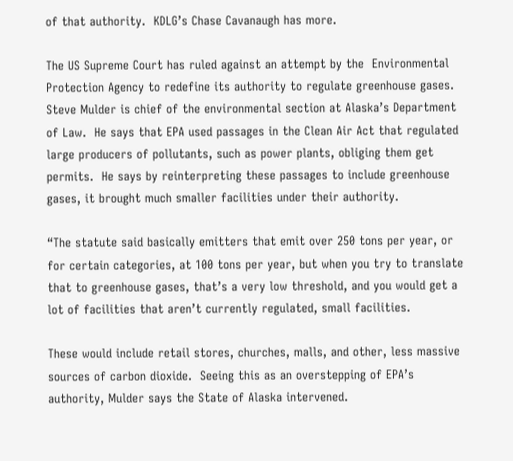of that authority.  KDLG’s Chase Cavanaugh has more.

The US Supreme Court has ruled against an attempt by the  Environmental Protection Agency to redefine its authority to regulate greenhouse gases.  Steve Mulder is chief of the environmental section at Alaska’s Department of Law.  He says that EPA used passages in the Clean Air Act that regulated large producers of pollutants, such as power plants, obliging them get permits.  He says by reinterpreting these passages to include greenhouse gases, it brought much smaller facilities under their authority.

“The statute said basically emitters that emit over 250 tons per year, or for certain categories, at 100 tons per year, but when you try to translate that to greenhouse gases, that’s a very low threshold, and you would get a lot of facilities that aren’t currently regulated, small facilities.

These would include retail stores, churches, malls, and other, less massive sources of carbon dioxide.  Seeing this as an overstepping of EPA’s authority, Mulder says the State of Alaska intervened.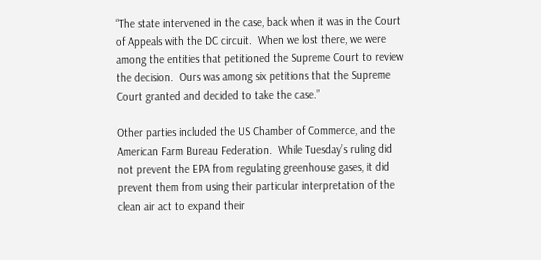“The state intervened in the case, back when it was in the Court of Appeals with the DC circuit.  When we lost there, we were among the entities that petitioned the Supreme Court to review the decision.  Ours was among six petitions that the Supreme Court granted and decided to take the case.”

Other parties included the US Chamber of Commerce, and the American Farm Bureau Federation.  While Tuesday’s ruling did not prevent the EPA from regulating greenhouse gases, it did prevent them from using their particular interpretation of the clean air act to expand their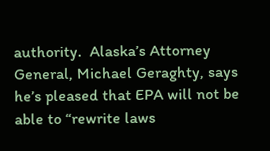authority.  Alaska’s Attorney General, Michael Geraghty, says he’s pleased that EPA will not be able to “rewrite laws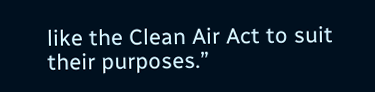like the Clean Air Act to suit their purposes.”